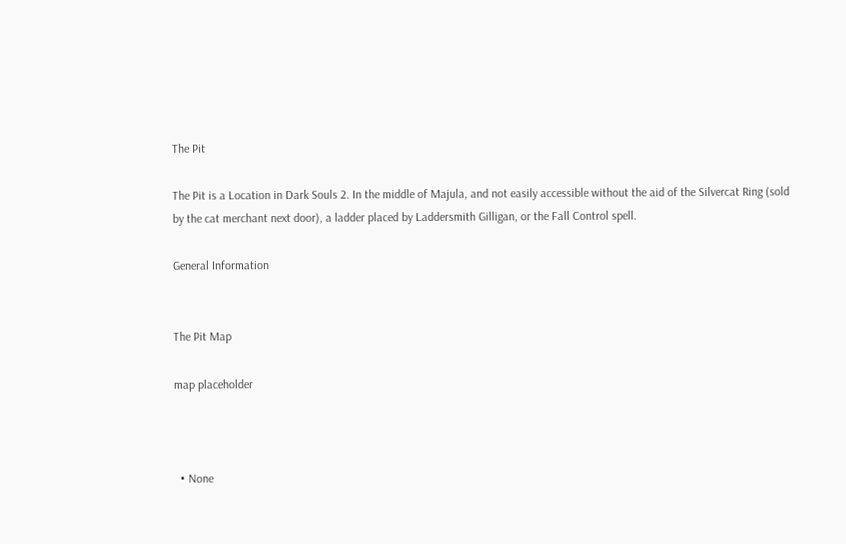The Pit

The Pit is a Location in Dark Souls 2. In the middle of Majula, and not easily accessible without the aid of the Silvercat Ring (sold by the cat merchant next door), a ladder placed by Laddersmith Gilligan, or the Fall Control spell.

General Information


The Pit Map

map placeholder



  • None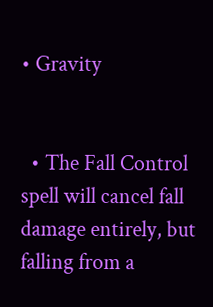• Gravity


  • The Fall Control spell will cancel fall damage entirely, but falling from a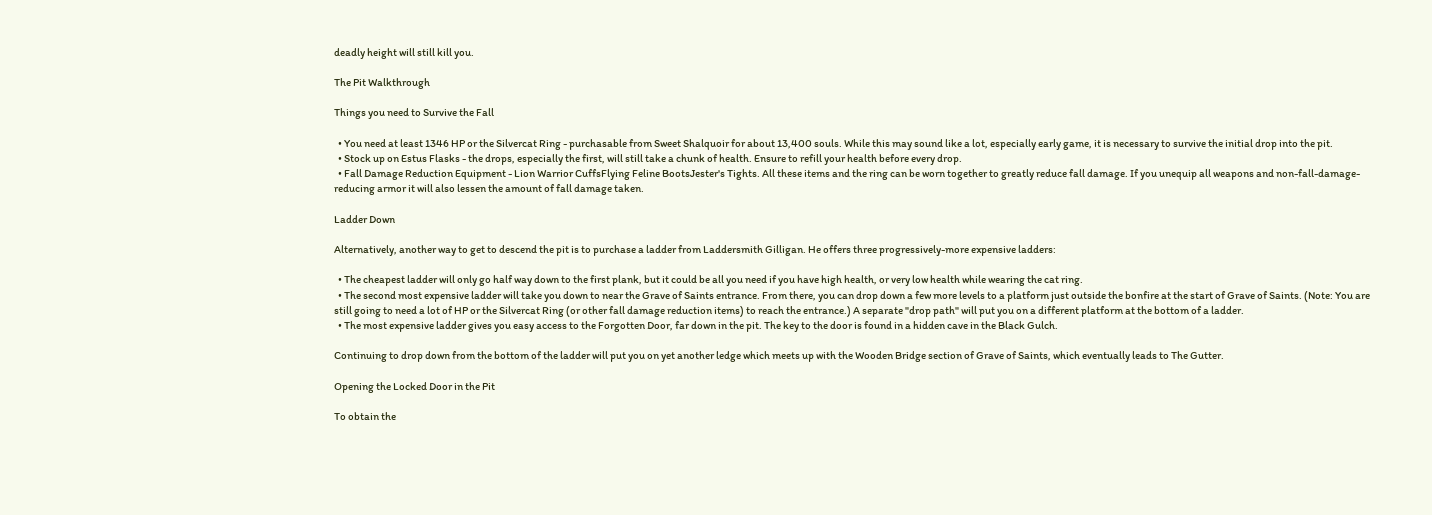deadly height will still kill you.

The Pit Walkthrough

Things you need to Survive the Fall

  • You need at least 1346 HP or the Silvercat Ring - purchasable from Sweet Shalquoir for about 13,400 souls. While this may sound like a lot, especially early game, it is necessary to survive the initial drop into the pit.
  • Stock up on Estus Flasks - the drops, especially the first, will still take a chunk of health. Ensure to refill your health before every drop.
  • Fall Damage Reduction Equipment - Lion Warrior CuffsFlying Feline BootsJester's Tights. All these items and the ring can be worn together to greatly reduce fall damage. If you unequip all weapons and non-fall-damage-reducing armor it will also lessen the amount of fall damage taken.

Ladder Down

Alternatively, another way to get to descend the pit is to purchase a ladder from Laddersmith Gilligan. He offers three progressively-more expensive ladders:

  • The cheapest ladder will only go half way down to the first plank, but it could be all you need if you have high health, or very low health while wearing the cat ring.
  • The second most expensive ladder will take you down to near the Grave of Saints entrance. From there, you can drop down a few more levels to a platform just outside the bonfire at the start of Grave of Saints. (Note: You are still going to need a lot of HP or the Silvercat Ring (or other fall damage reduction items) to reach the entrance.) A separate "drop path" will put you on a different platform at the bottom of a ladder.
  • The most expensive ladder gives you easy access to the Forgotten Door, far down in the pit. The key to the door is found in a hidden cave in the Black Gulch.

Continuing to drop down from the bottom of the ladder will put you on yet another ledge which meets up with the Wooden Bridge section of Grave of Saints, which eventually leads to The Gutter.

Opening the Locked Door in the Pit

To obtain the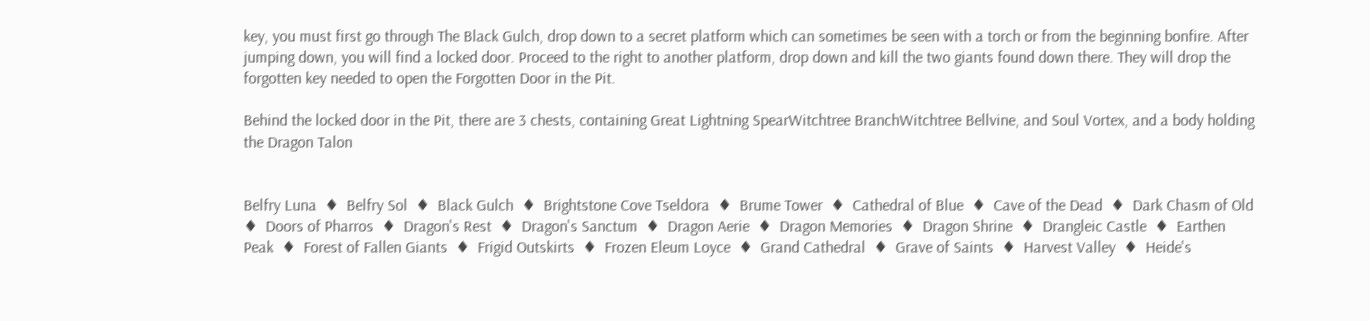key, you must first go through The Black Gulch, drop down to a secret platform which can sometimes be seen with a torch or from the beginning bonfire. After jumping down, you will find a locked door. Proceed to the right to another platform, drop down and kill the two giants found down there. They will drop the forgotten key needed to open the Forgotten Door in the Pit.

Behind the locked door in the Pit, there are 3 chests, containing Great Lightning SpearWitchtree BranchWitchtree Bellvine, and Soul Vortex, and a body holding the Dragon Talon


Belfry Luna  ♦  Belfry Sol  ♦  Black Gulch  ♦  Brightstone Cove Tseldora  ♦  Brume Tower  ♦  Cathedral of Blue  ♦  Cave of the Dead  ♦  Dark Chasm of Old  ♦  Doors of Pharros  ♦  Dragon's Rest  ♦  Dragon's Sanctum  ♦  Dragon Aerie  ♦  Dragon Memories  ♦  Dragon Shrine  ♦  Drangleic Castle  ♦  Earthen Peak  ♦  Forest of Fallen Giants  ♦  Frigid Outskirts  ♦  Frozen Eleum Loyce  ♦  Grand Cathedral  ♦  Grave of Saints  ♦  Harvest Valley  ♦  Heide's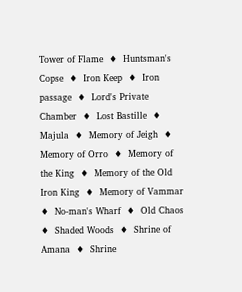Tower of Flame  ♦  Huntsman's Copse  ♦  Iron Keep  ♦  Iron passage  ♦  Lord's Private Chamber  ♦  Lost Bastille  ♦  Majula  ♦  Memory of Jeigh  ♦  Memory of Orro  ♦  Memory of the King  ♦  Memory of the Old Iron King  ♦  Memory of Vammar  ♦  No-man's Wharf  ♦  Old Chaos  ♦  Shaded Woods  ♦  Shrine of Amana  ♦  Shrine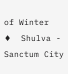of Winter  ♦  Shulva - Sanctum City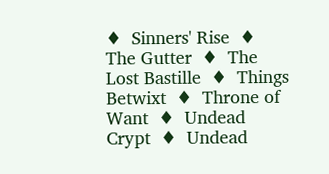♦  Sinners' Rise  ♦  The Gutter  ♦  The Lost Bastille  ♦  Things Betwixt  ♦  Throne of Want  ♦  Undead Crypt  ♦  Undead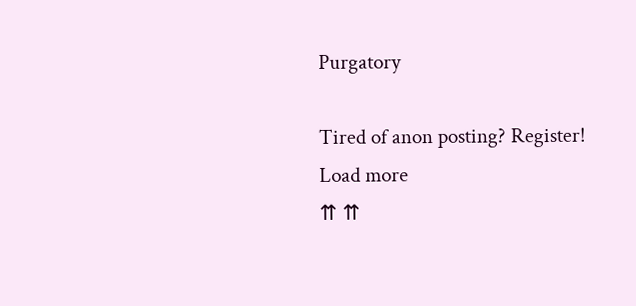Purgatory

Tired of anon posting? Register!
Load more
⇈ ⇈